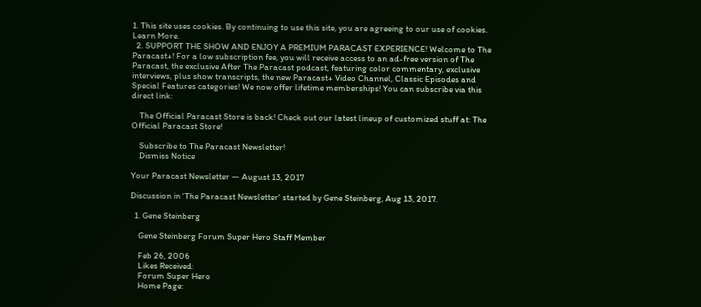1. This site uses cookies. By continuing to use this site, you are agreeing to our use of cookies. Learn More.
  2. SUPPORT THE SHOW AND ENJOY A PREMIUM PARACAST EXPERIENCE! Welcome to The Paracast+! For a low subscription fee, you will receive access to an ad-free version of The Paracast, the exclusive After The Paracast podcast, featuring color commentary, exclusive interviews, plus show transcripts, the new Paracast+ Video Channel, Classic Episodes and Special Features categories! We now offer lifetime memberships! You can subscribe via this direct link:

    The Official Paracast Store is back! Check out our latest lineup of customized stuff at: The Official Paracast Store!

    Subscribe to The Paracast Newsletter!
    Dismiss Notice

Your Paracast Newsletter — August 13, 2017

Discussion in 'The Paracast Newsletter' started by Gene Steinberg, Aug 13, 2017.

  1. Gene Steinberg

    Gene Steinberg Forum Super Hero Staff Member

    Feb 26, 2006
    Likes Received:
    Forum Super Hero
    Home Page: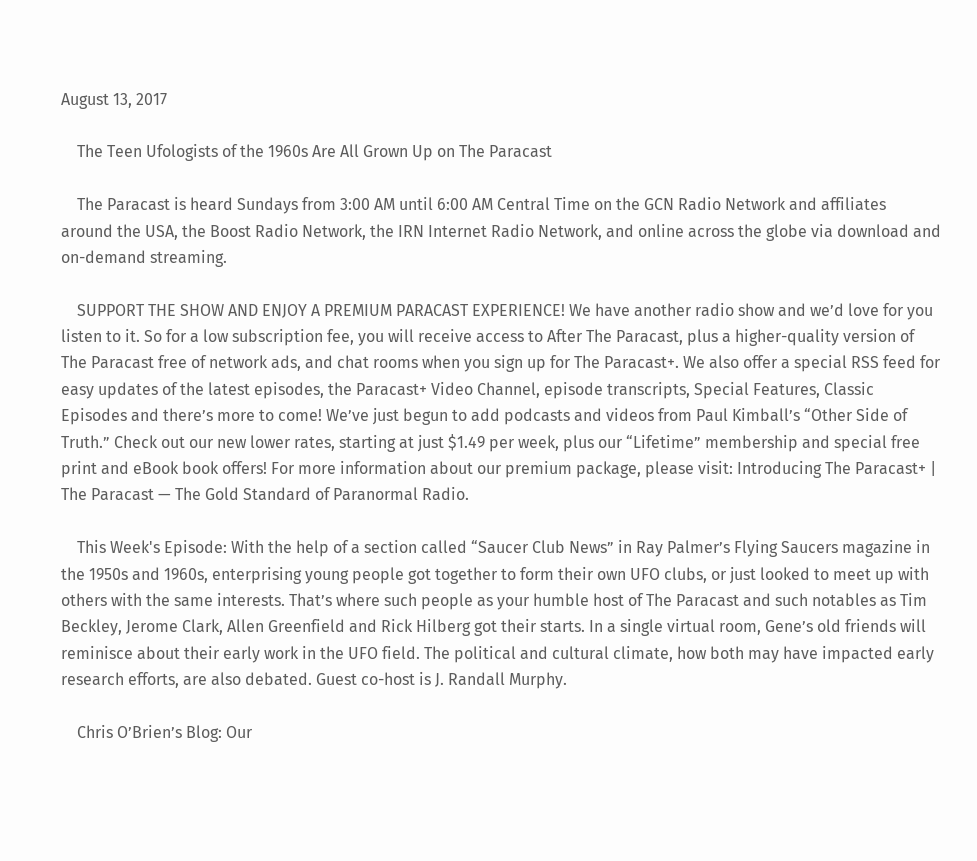August 13, 2017

    The Teen Ufologists of the 1960s Are All Grown Up on The Paracast

    The Paracast is heard Sundays from 3:00 AM until 6:00 AM Central Time on the GCN Radio Network and affiliates around the USA, the Boost Radio Network, the IRN Internet Radio Network, and online across the globe via download and on-demand streaming.

    SUPPORT THE SHOW AND ENJOY A PREMIUM PARACAST EXPERIENCE! We have another radio show and we’d love for you listen to it. So for a low subscription fee, you will receive access to After The Paracast, plus a higher-quality version of The Paracast free of network ads, and chat rooms when you sign up for The Paracast+. We also offer a special RSS feed for easy updates of the latest episodes, the Paracast+ Video Channel, episode transcripts, Special Features, Classic Episodes and there’s more to come! We’ve just begun to add podcasts and videos from Paul Kimball’s “Other Side of Truth.” Check out our new lower rates, starting at just $1.49 per week, plus our “Lifetime” membership and special free print and eBook book offers! For more information about our premium package, please visit: Introducing The Paracast+ | The Paracast — The Gold Standard of Paranormal Radio.

    This Week's Episode: With the help of a section called “Saucer Club News” in Ray Palmer’s Flying Saucers magazine in the 1950s and 1960s, enterprising young people got together to form their own UFO clubs, or just looked to meet up with others with the same interests. That’s where such people as your humble host of The Paracast and such notables as Tim Beckley, Jerome Clark, Allen Greenfield and Rick Hilberg got their starts. In a single virtual room, Gene’s old friends will reminisce about their early work in the UFO field. The political and cultural climate, how both may have impacted early research efforts, are also debated. Guest co-host is J. Randall Murphy.

    Chris O’Brien’s Blog: Our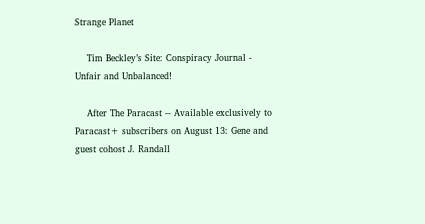Strange Planet

    Tim Beckley’s Site: Conspiracy Journal - Unfair and Unbalanced!

    After The Paracast -- Available exclusively to Paracast+ subscribers on August 13: Gene and guest cohost J. Randall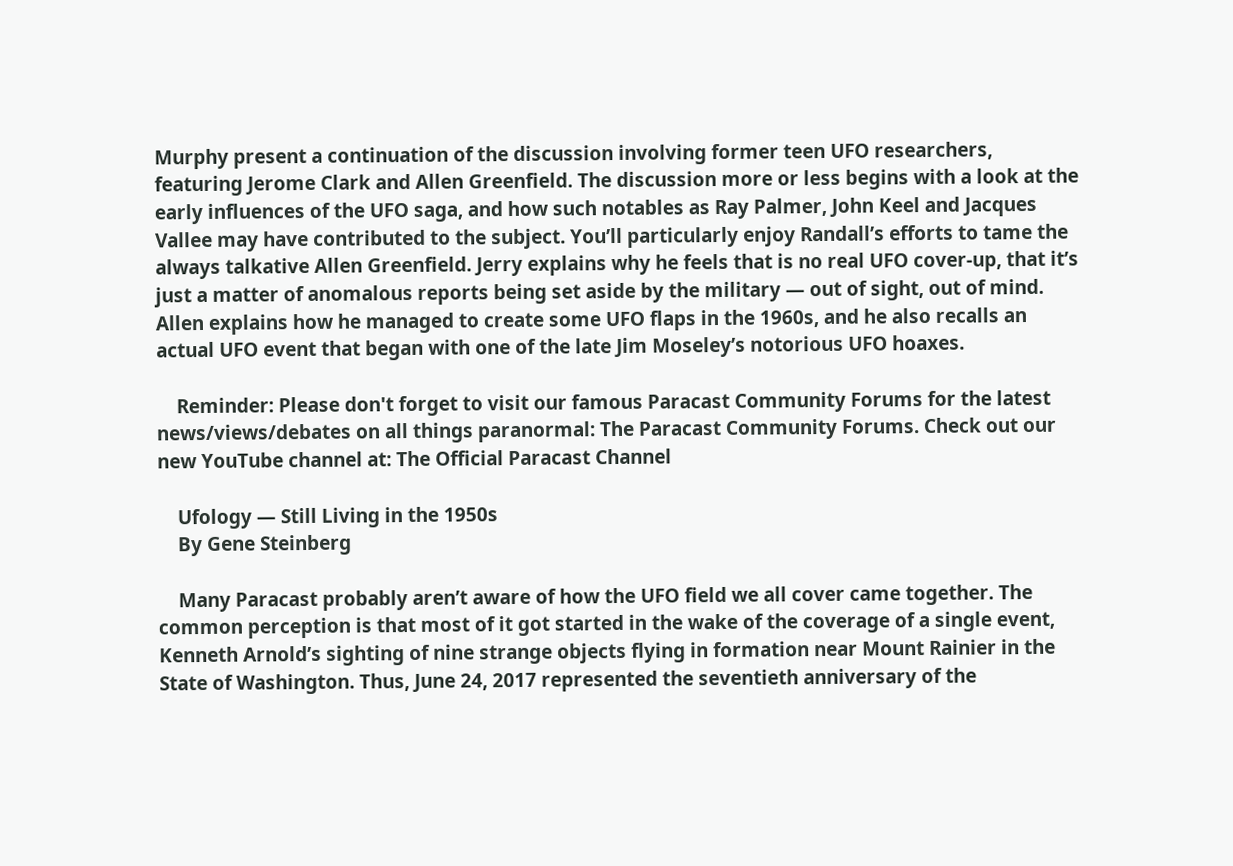Murphy present a continuation of the discussion involving former teen UFO researchers, featuring Jerome Clark and Allen Greenfield. The discussion more or less begins with a look at the early influences of the UFO saga, and how such notables as Ray Palmer, John Keel and Jacques Vallee may have contributed to the subject. You’ll particularly enjoy Randall’s efforts to tame the always talkative Allen Greenfield. Jerry explains why he feels that is no real UFO cover-up, that it’s just a matter of anomalous reports being set aside by the military — out of sight, out of mind. Allen explains how he managed to create some UFO flaps in the 1960s, and he also recalls an actual UFO event that began with one of the late Jim Moseley’s notorious UFO hoaxes.

    Reminder: Please don't forget to visit our famous Paracast Community Forums for the latest news/views/debates on all things paranormal: The Paracast Community Forums. Check out our new YouTube channel at: The Official Paracast Channel

    Ufology — Still Living in the 1950s
    By Gene Steinberg

    Many Paracast probably aren’t aware of how the UFO field we all cover came together. The common perception is that most of it got started in the wake of the coverage of a single event, Kenneth Arnold’s sighting of nine strange objects flying in formation near Mount Rainier in the State of Washington. Thus, June 24, 2017 represented the seventieth anniversary of the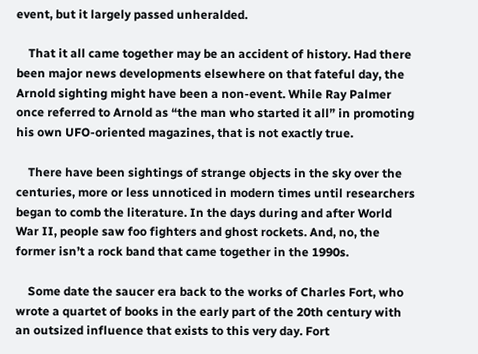event, but it largely passed unheralded.

    That it all came together may be an accident of history. Had there been major news developments elsewhere on that fateful day, the Arnold sighting might have been a non-event. While Ray Palmer once referred to Arnold as “the man who started it all” in promoting his own UFO-oriented magazines, that is not exactly true.

    There have been sightings of strange objects in the sky over the centuries, more or less unnoticed in modern times until researchers began to comb the literature. In the days during and after World War II, people saw foo fighters and ghost rockets. And, no, the former isn’t a rock band that came together in the 1990s.

    Some date the saucer era back to the works of Charles Fort, who wrote a quartet of books in the early part of the 20th century with an outsized influence that exists to this very day. Fort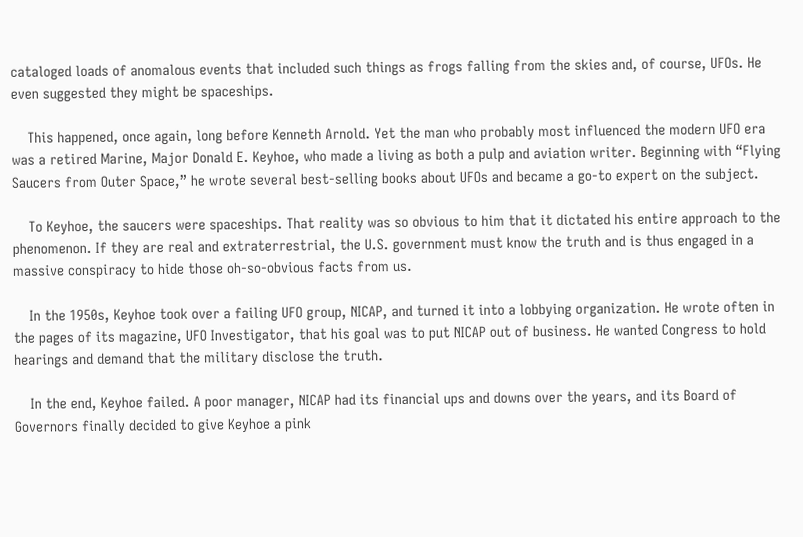cataloged loads of anomalous events that included such things as frogs falling from the skies and, of course, UFOs. He even suggested they might be spaceships.

    This happened, once again, long before Kenneth Arnold. Yet the man who probably most influenced the modern UFO era was a retired Marine, Major Donald E. Keyhoe, who made a living as both a pulp and aviation writer. Beginning with “Flying Saucers from Outer Space,” he wrote several best-selling books about UFOs and became a go-to expert on the subject.

    To Keyhoe, the saucers were spaceships. That reality was so obvious to him that it dictated his entire approach to the phenomenon. If they are real and extraterrestrial, the U.S. government must know the truth and is thus engaged in a massive conspiracy to hide those oh-so-obvious facts from us.

    In the 1950s, Keyhoe took over a failing UFO group, NICAP, and turned it into a lobbying organization. He wrote often in the pages of its magazine, UFO Investigator, that his goal was to put NICAP out of business. He wanted Congress to hold hearings and demand that the military disclose the truth.

    In the end, Keyhoe failed. A poor manager, NICAP had its financial ups and downs over the years, and its Board of Governors finally decided to give Keyhoe a pink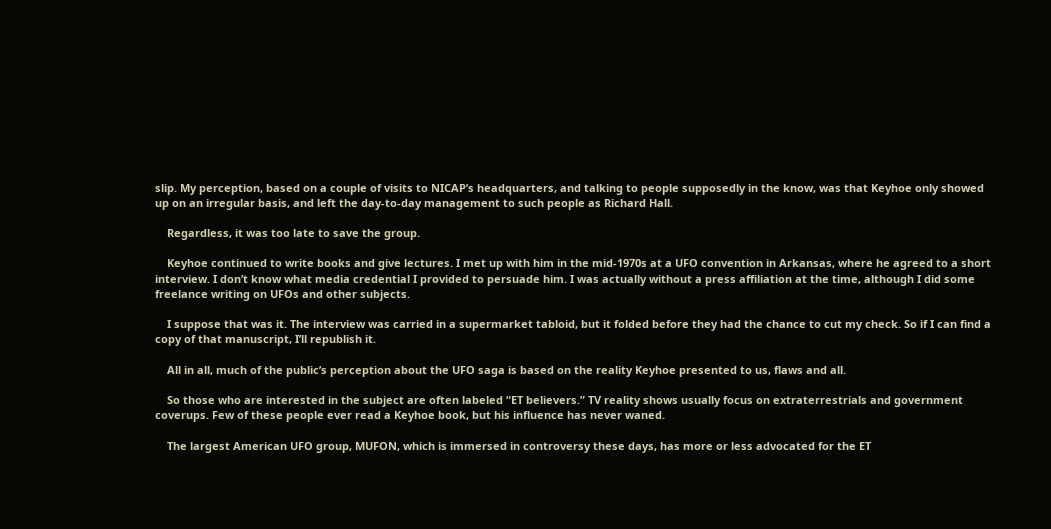slip. My perception, based on a couple of visits to NICAP’s headquarters, and talking to people supposedly in the know, was that Keyhoe only showed up on an irregular basis, and left the day-to-day management to such people as Richard Hall.

    Regardless, it was too late to save the group.

    Keyhoe continued to write books and give lectures. I met up with him in the mid-1970s at a UFO convention in Arkansas, where he agreed to a short interview. I don’t know what media credential I provided to persuade him. I was actually without a press affiliation at the time, although I did some freelance writing on UFOs and other subjects.

    I suppose that was it. The interview was carried in a supermarket tabloid, but it folded before they had the chance to cut my check. So if I can find a copy of that manuscript, I’ll republish it.

    All in all, much of the public’s perception about the UFO saga is based on the reality Keyhoe presented to us, flaws and all.

    So those who are interested in the subject are often labeled “ET believers.” TV reality shows usually focus on extraterrestrials and government coverups. Few of these people ever read a Keyhoe book, but his influence has never waned.

    The largest American UFO group, MUFON, which is immersed in controversy these days, has more or less advocated for the ET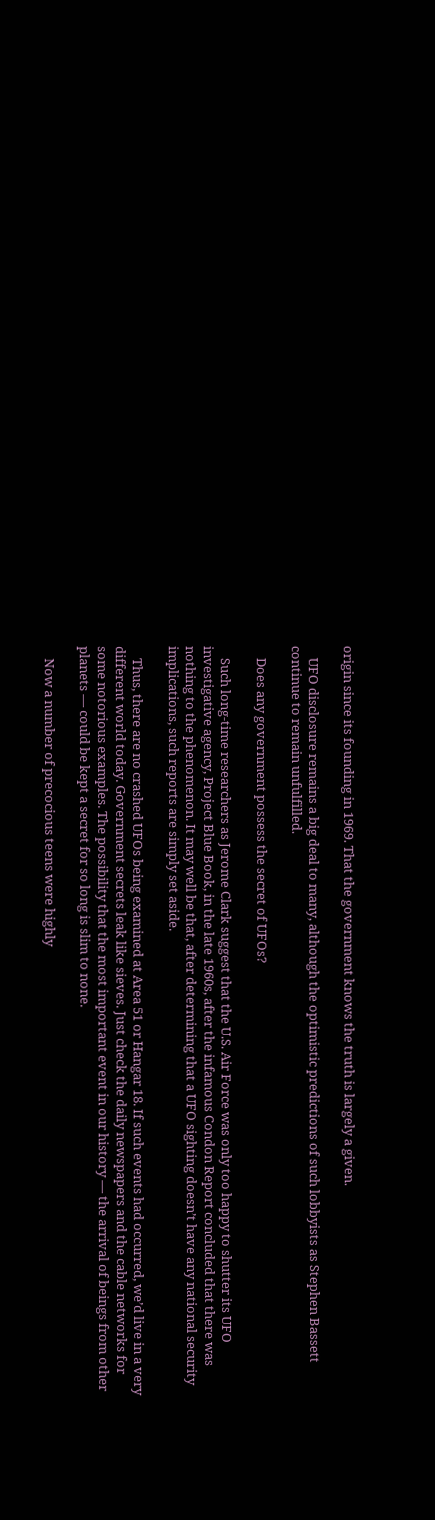origin since its founding in 1969. That the government knows the truth is largely a given.

    UFO disclosure remains a big deal to many, although the optimistic predictions of such lobbyists as Stephen Bassett continue to remain unfulfilled.

    Does any government possess the secret of UFOs?

    Such long-time researchers as Jerome Clark suggest that the U.S. Air Force was only too happy to shutter its UFO investigative agency, Project Blue Book, in the late 1960s, after the infamous Condon Report concluded that there was nothing to the phenomenon. It may well be that, after determining that a UFO sighting doesn’t have any national security implications, such reports are simply set aside.

    Thus, there are no crashed UFOs being examined at Area 51 or Hangar 18. If such events had occurred, we’d live in a very different world today. Government secrets leak like sieves. Just check the daily newspapers and the cable networks for some notorious examples. The possibility that the most important event in our history — the arrival of beings from other planets — could be kept a secret for so long is slim to none.

    Now a number of precocious teens were highly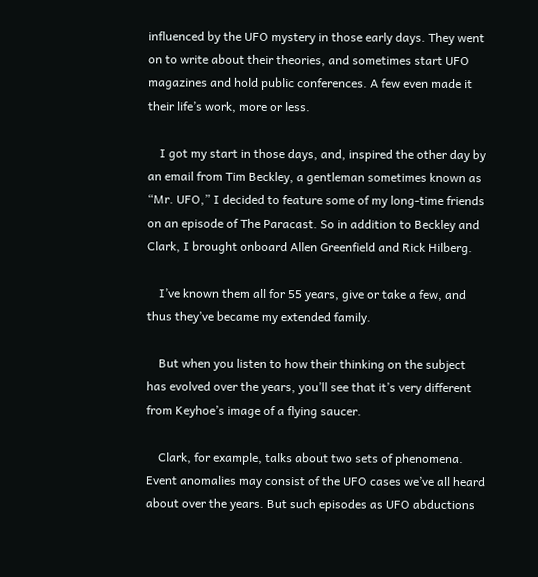influenced by the UFO mystery in those early days. They went on to write about their theories, and sometimes start UFO magazines and hold public conferences. A few even made it their life’s work, more or less.

    I got my start in those days, and, inspired the other day by an email from Tim Beckley, a gentleman sometimes known as “Mr. UFO,” I decided to feature some of my long-time friends on an episode of The Paracast. So in addition to Beckley and Clark, I brought onboard Allen Greenfield and Rick Hilberg.

    I’ve known them all for 55 years, give or take a few, and thus they’ve became my extended family.

    But when you listen to how their thinking on the subject has evolved over the years, you’ll see that it’s very different from Keyhoe’s image of a flying saucer.

    Clark, for example, talks about two sets of phenomena. Event anomalies may consist of the UFO cases we’ve all heard about over the years. But such episodes as UFO abductions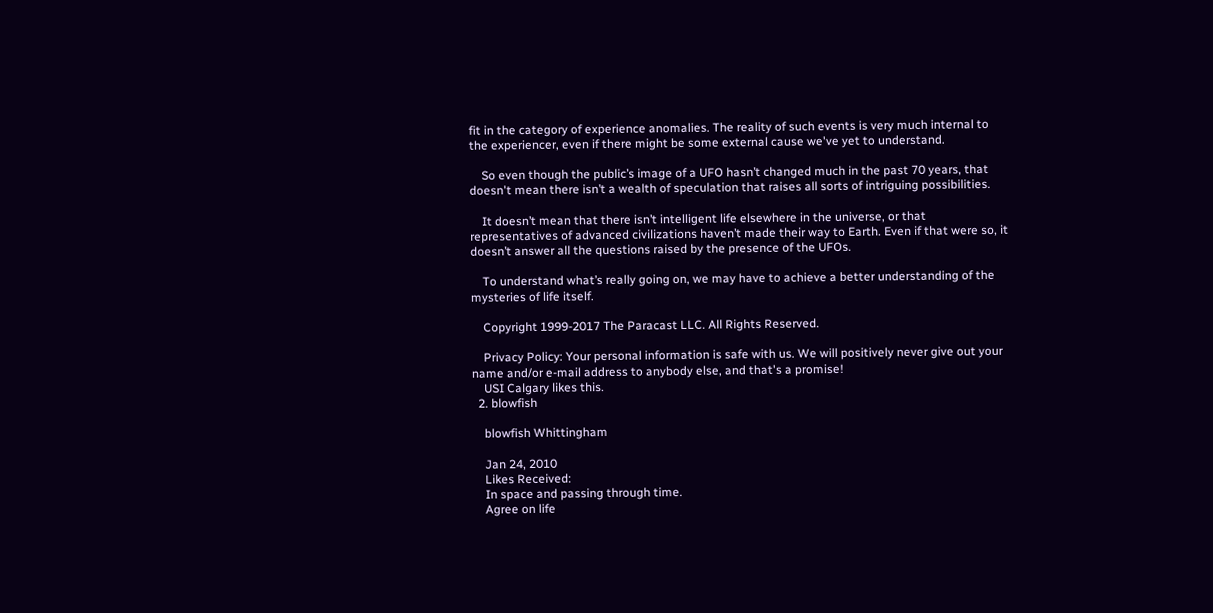fit in the category of experience anomalies. The reality of such events is very much internal to the experiencer, even if there might be some external cause we've yet to understand.

    So even though the public’s image of a UFO hasn’t changed much in the past 70 years, that doesn't mean there isn’t a wealth of speculation that raises all sorts of intriguing possibilities.

    It doesn’t mean that there isn’t intelligent life elsewhere in the universe, or that representatives of advanced civilizations haven’t made their way to Earth. Even if that were so, it doesn’t answer all the questions raised by the presence of the UFOs.

    To understand what’s really going on, we may have to achieve a better understanding of the mysteries of life itself.

    Copyright 1999-2017 The Paracast LLC. All Rights Reserved.

    Privacy Policy: Your personal information is safe with us. We will positively never give out your name and/or e-mail address to anybody else, and that's a promise!
    USI Calgary likes this.
  2. blowfish

    blowfish Whittingham

    Jan 24, 2010
    Likes Received:
    In space and passing through time.
    Agree on life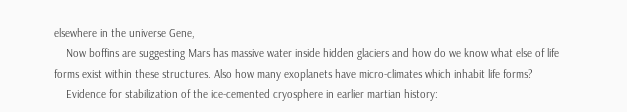elsewhere in the universe Gene,
    Now boffins are suggesting Mars has massive water inside hidden glaciers and how do we know what else of life forms exist within these structures. Also how many exoplanets have micro-climates which inhabit life forms?
    Evidence for stabilization of the ice-cemented cryosphere in earlier martian history: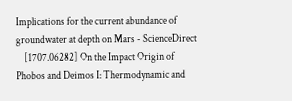Implications for the current abundance of groundwater at depth on Mars - ScienceDirect
    [1707.06282] On the Impact Origin of Phobos and Deimos I: Thermodynamic and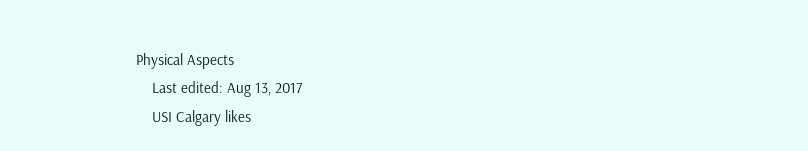Physical Aspects
    Last edited: Aug 13, 2017
    USI Calgary likes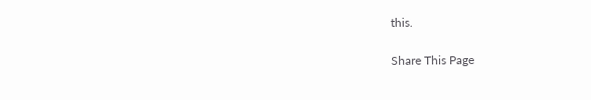this.

Share This Page